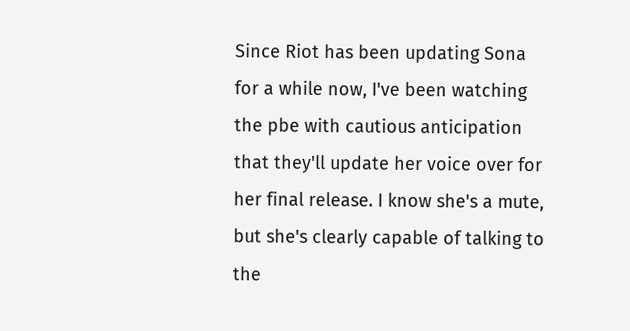Since Riot has been updating Sona for a while now, I've been watching the pbe with cautious anticipation that they'll update her voice over for her final release. I know she's a mute, but she's clearly capable of talking to the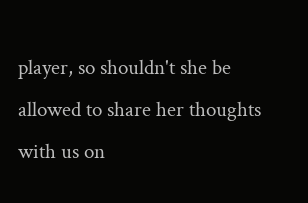player, so shouldn't she be allowed to share her thoughts with us on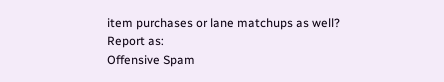item purchases or lane matchups as well?
Report as:
Offensive Spam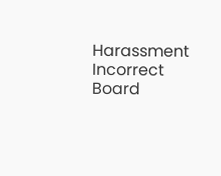Harassment Incorrect Board